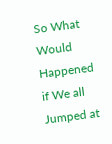So What Would Happened if We all Jumped at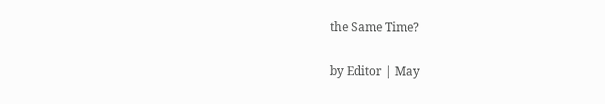the Same Time?

by Editor | May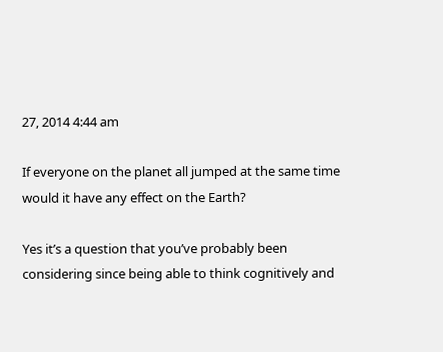27, 2014 4:44 am

If everyone on the planet all jumped at the same time would it have any effect on the Earth?

Yes it’s a question that you’ve probably been considering since being able to think cognitively and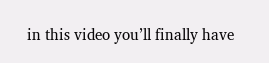in this video you’ll finally have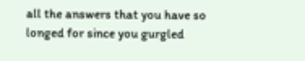all the answers that you have so longed for since you gurgled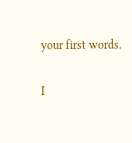your first words.

I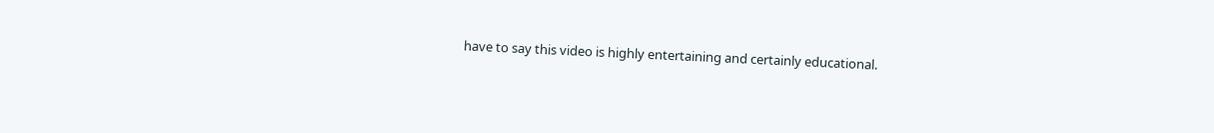have to say this video is highly entertaining and certainly educational.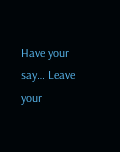Have your say… Leave your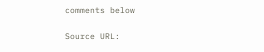comments below

Source URL: